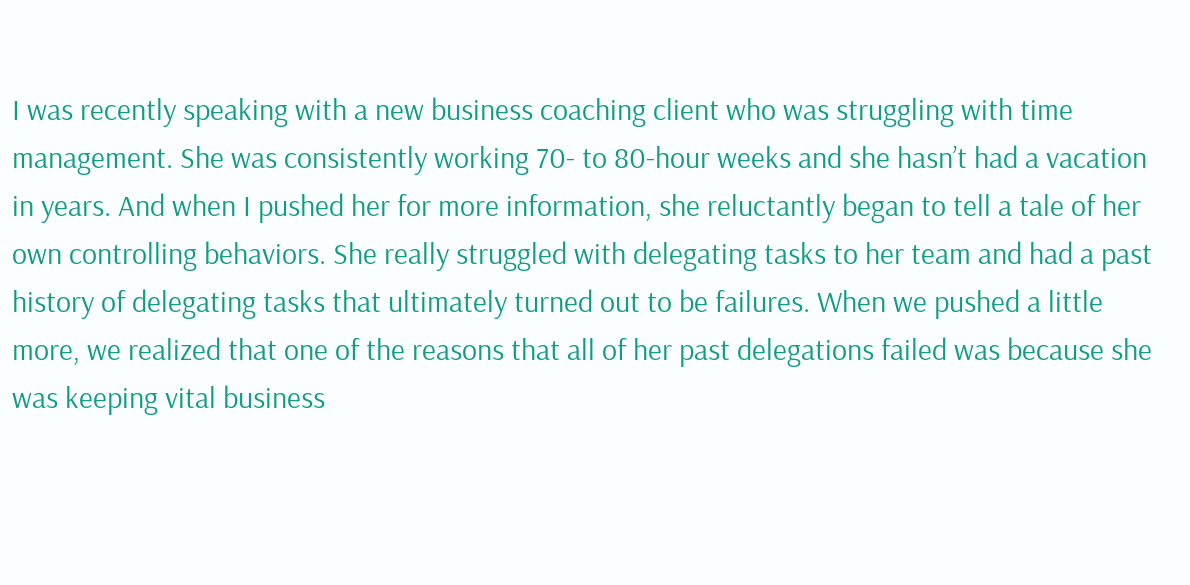I was recently speaking with a new business coaching client who was struggling with time management. She was consistently working 70- to 80-hour weeks and she hasn’t had a vacation in years. And when I pushed her for more information, she reluctantly began to tell a tale of her own controlling behaviors. She really struggled with delegating tasks to her team and had a past history of delegating tasks that ultimately turned out to be failures. When we pushed a little more, we realized that one of the reasons that all of her past delegations failed was because she was keeping vital business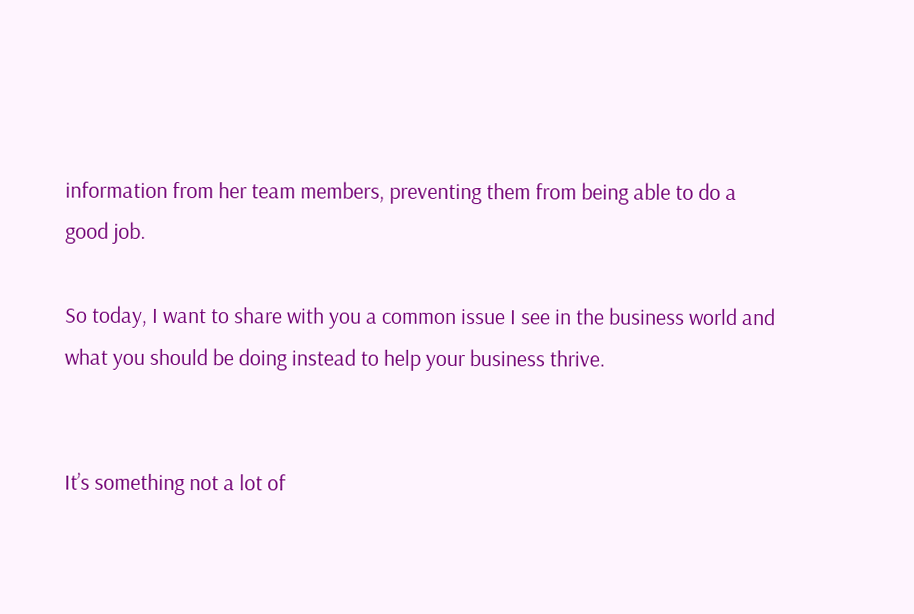information from her team members, preventing them from being able to do a good job.

So today, I want to share with you a common issue I see in the business world and what you should be doing instead to help your business thrive.


It’s something not a lot of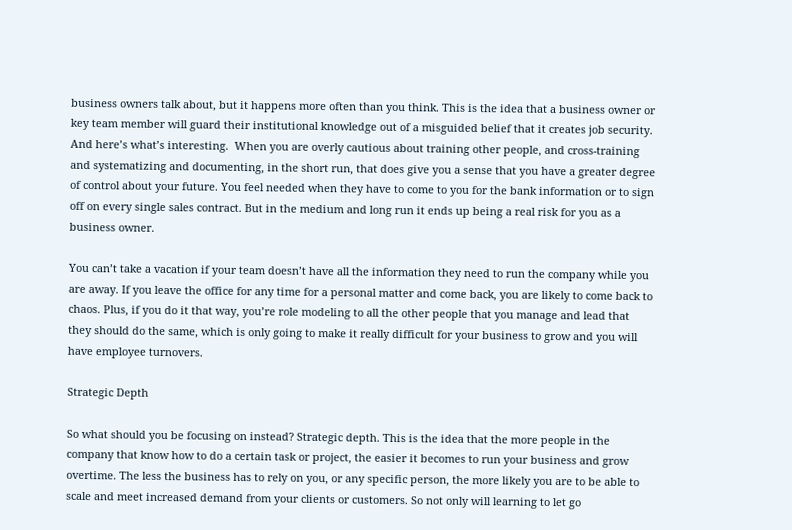business owners talk about, but it happens more often than you think. This is the idea that a business owner or key team member will guard their institutional knowledge out of a misguided belief that it creates job security.  And here’s what’s interesting.  When you are overly cautious about training other people, and cross-training and systematizing and documenting, in the short run, that does give you a sense that you have a greater degree of control about your future. You feel needed when they have to come to you for the bank information or to sign off on every single sales contract. But in the medium and long run it ends up being a real risk for you as a business owner.

You can’t take a vacation if your team doesn’t have all the information they need to run the company while you are away. If you leave the office for any time for a personal matter and come back, you are likely to come back to chaos. Plus, if you do it that way, you’re role modeling to all the other people that you manage and lead that they should do the same, which is only going to make it really difficult for your business to grow and you will have employee turnovers.

Strategic Depth

So what should you be focusing on instead? Strategic depth. This is the idea that the more people in the company that know how to do a certain task or project, the easier it becomes to run your business and grow overtime. The less the business has to rely on you, or any specific person, the more likely you are to be able to scale and meet increased demand from your clients or customers. So not only will learning to let go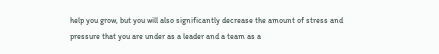help you grow, but you will also significantly decrease the amount of stress and pressure that you are under as a leader and a team as a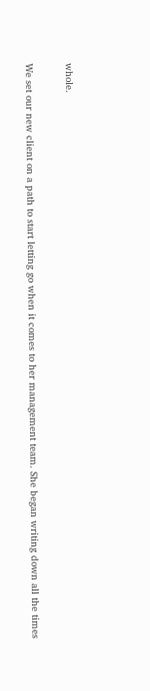whole.

We set our new client on a path to start letting go when it comes to her management team. She began writing down all the times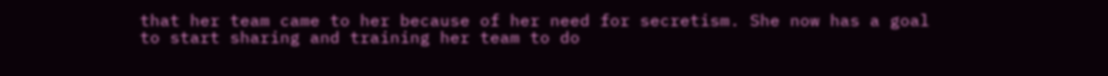that her team came to her because of her need for secretism. She now has a goal to start sharing and training her team to do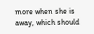more when she is away, which should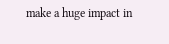make a huge impact in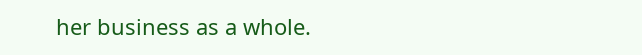her business as a whole.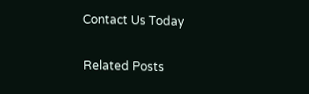Contact Us Today

Related Posts